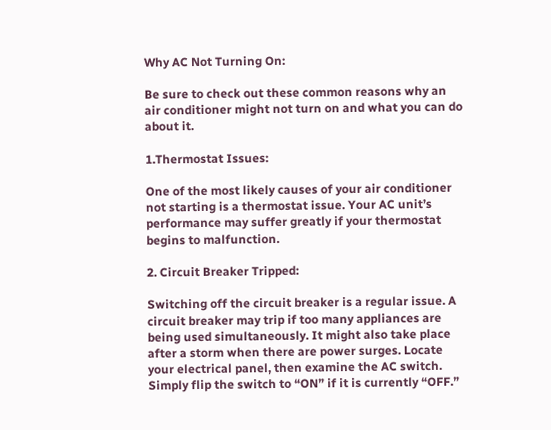Why AC Not Turning On:

Be sure to check out these common reasons why an air conditioner might not turn on and what you can do about it.

1.Thermostat Issues:

One of the most likely causes of your air conditioner not starting is a thermostat issue. Your AC unit’s performance may suffer greatly if your thermostat begins to malfunction.

2. Circuit Breaker Tripped:

Switching off the circuit breaker is a regular issue. A circuit breaker may trip if too many appliances are being used simultaneously. It might also take place after a storm when there are power surges. Locate your electrical panel, then examine the AC switch. Simply flip the switch to “ON” if it is currently “OFF.”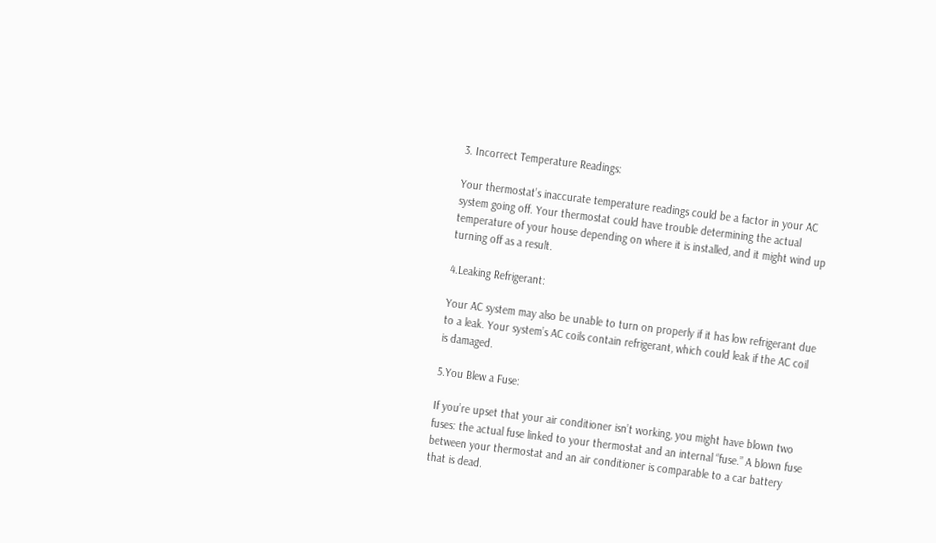3. Incorrect Temperature Readings:

Your thermostat’s inaccurate temperature readings could be a factor in your AC system going off. Your thermostat could have trouble determining the actual temperature of your house depending on where it is installed, and it might wind up turning off as a result.

4.Leaking Refrigerant:

Your AC system may also be unable to turn on properly if it has low refrigerant due to a leak. Your system’s AC coils contain refrigerant, which could leak if the AC coil is damaged.

5.You Blew a Fuse:

If you’re upset that your air conditioner isn’t working, you might have blown two fuses: the actual fuse linked to your thermostat and an internal “fuse.” A blown fuse between your thermostat and an air conditioner is comparable to a car battery that is dead.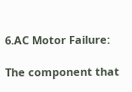6.AC Motor Failure:

The component that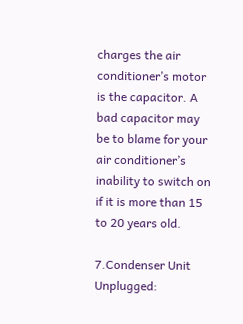charges the air conditioner’s motor is the capacitor. A bad capacitor may be to blame for your air conditioner’s inability to switch on if it is more than 15 to 20 years old.

7.Condenser Unit Unplugged: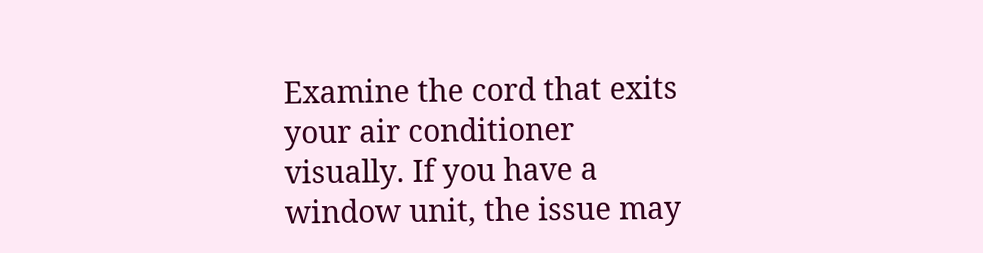Examine the cord that exits your air conditioner visually. If you have a window unit, the issue may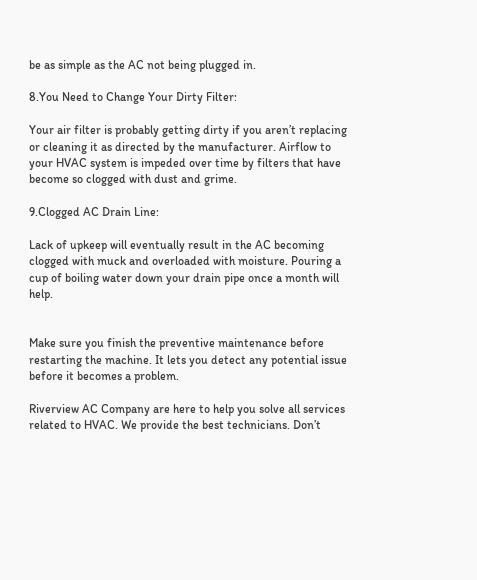be as simple as the AC not being plugged in.

8.You Need to Change Your Dirty Filter:

Your air filter is probably getting dirty if you aren’t replacing or cleaning it as directed by the manufacturer. Airflow to your HVAC system is impeded over time by filters that have become so clogged with dust and grime.

9.Clogged AC Drain Line:

Lack of upkeep will eventually result in the AC becoming clogged with muck and overloaded with moisture. Pouring a cup of boiling water down your drain pipe once a month will help.


Make sure you finish the preventive maintenance before restarting the machine. It lets you detect any potential issue before it becomes a problem.

Riverview AC Company are here to help you solve all services related to HVAC. We provide the best technicians. Don’t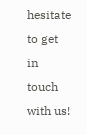hesitate to get in touch with us!